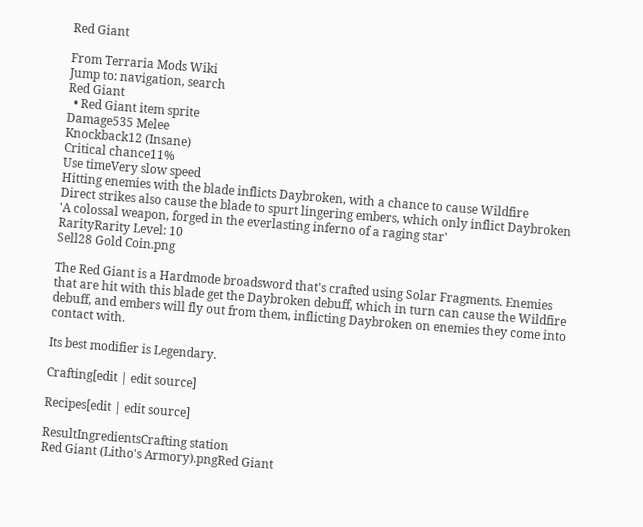Red Giant

From Terraria Mods Wiki
Jump to: navigation, search
Red Giant
  • Red Giant item sprite
Damage535 Melee
Knockback12 (Insane)
Critical chance11%
Use timeVery slow speed
Hitting enemies with the blade inflicts Daybroken, with a chance to cause Wildfire
Direct strikes also cause the blade to spurt lingering embers, which only inflict Daybroken
'A colossal weapon, forged in the everlasting inferno of a raging star'
RarityRarity Level: 10
Sell28 Gold Coin.png

The Red Giant is a Hardmode broadsword that's crafted using Solar Fragments. Enemies that are hit with this blade get the Daybroken debuff, which in turn can cause the Wildfire debuff, and embers will fly out from them, inflicting Daybroken on enemies they come into contact with.

Its best modifier is Legendary.

Crafting[edit | edit source]

Recipes[edit | edit source]

ResultIngredientsCrafting station
Red Giant (Litho's Armory).pngRed Giant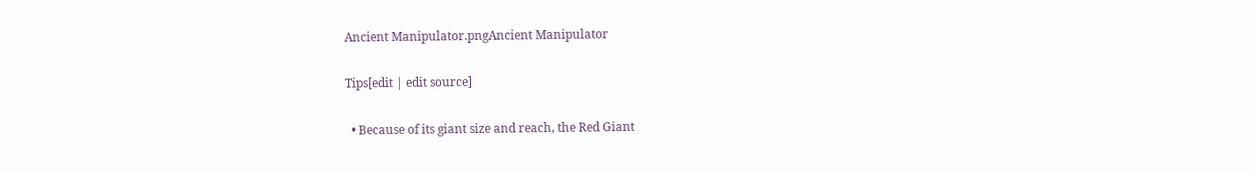Ancient Manipulator.pngAncient Manipulator

Tips[edit | edit source]

  • Because of its giant size and reach, the Red Giant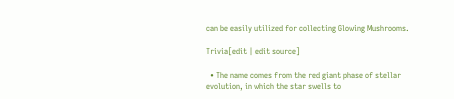can be easily utilized for collecting Glowing Mushrooms.

Trivia[edit | edit source]

  • The name comes from the red giant phase of stellar evolution, in which the star swells to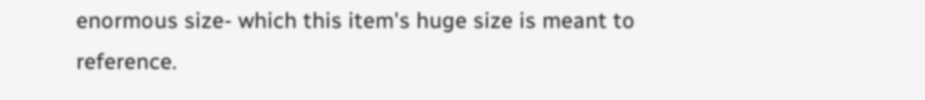enormous size- which this item's huge size is meant to reference.